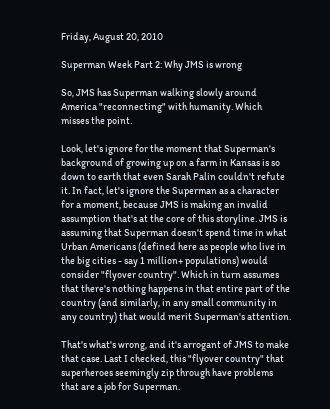Friday, August 20, 2010

Superman Week Part 2: Why JMS is wrong

So, JMS has Superman walking slowly around America "reconnecting" with humanity. Which misses the point.

Look, let's ignore for the moment that Superman's background of growing up on a farm in Kansas is so down to earth that even Sarah Palin couldn't refute it. In fact, let's ignore the Superman as a character for a moment, because JMS is making an invalid assumption that's at the core of this storyline. JMS is assuming that Superman doesn't spend time in what Urban Americans (defined here as people who live in the big cities - say 1 million+ populations) would consider "flyover country". Which in turn assumes that there's nothing happens in that entire part of the country (and similarly, in any small community in any country) that would merit Superman's attention.

That's what's wrong, and it's arrogant of JMS to make that case. Last I checked, this "flyover country" that superheroes seemingly zip through have problems that are a job for Superman.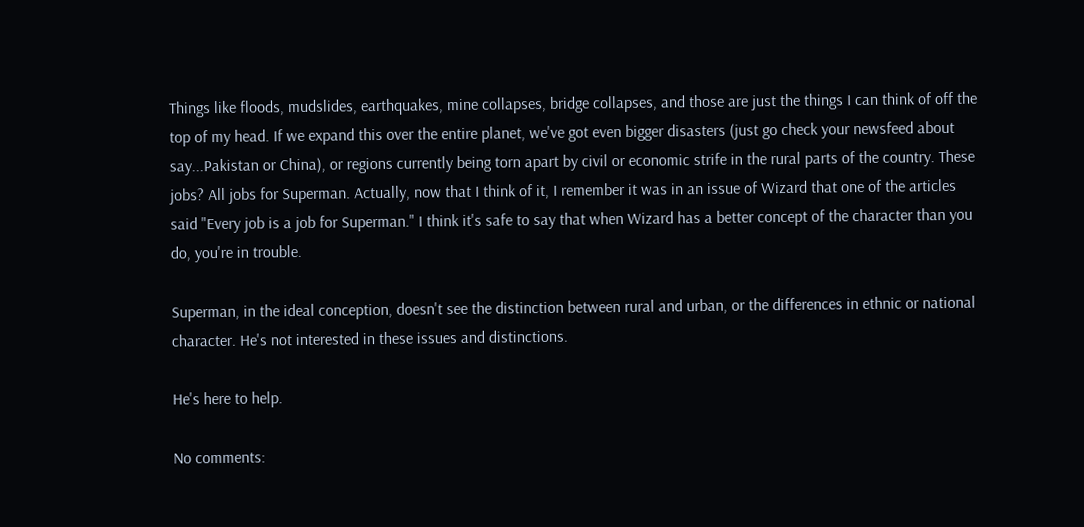Things like floods, mudslides, earthquakes, mine collapses, bridge collapses, and those are just the things I can think of off the top of my head. If we expand this over the entire planet, we've got even bigger disasters (just go check your newsfeed about say...Pakistan or China), or regions currently being torn apart by civil or economic strife in the rural parts of the country. These jobs? All jobs for Superman. Actually, now that I think of it, I remember it was in an issue of Wizard that one of the articles said "Every job is a job for Superman." I think it's safe to say that when Wizard has a better concept of the character than you do, you're in trouble.

Superman, in the ideal conception, doesn't see the distinction between rural and urban, or the differences in ethnic or national character. He's not interested in these issues and distinctions.

He's here to help.

No comments: